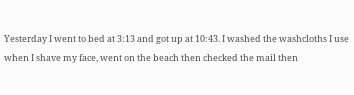Yesterday I went to bed at 3:13 and got up at 10:43. I washed the washcloths I use when I shave my face, went on the beach then checked the mail then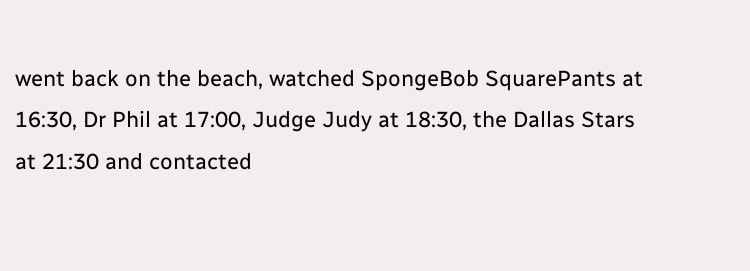went back on the beach, watched SpongeBob SquarePants at 16:30, Dr Phil at 17:00, Judge Judy at 18:30, the Dallas Stars at 21:30 and contacted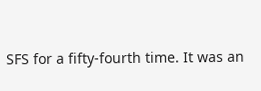SFS for a fifty-fourth time. It was an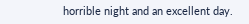horrible night and an excellent day.